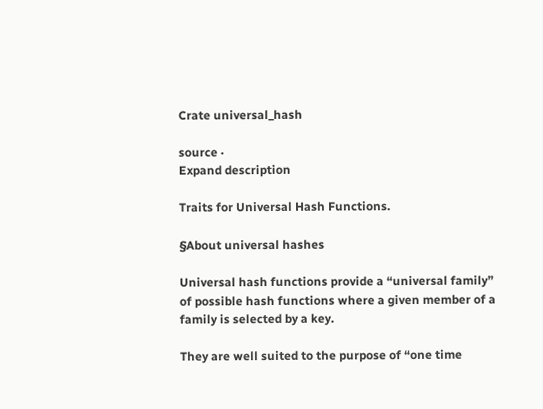Crate universal_hash

source ·
Expand description

Traits for Universal Hash Functions.

§About universal hashes

Universal hash functions provide a “universal family” of possible hash functions where a given member of a family is selected by a key.

They are well suited to the purpose of “one time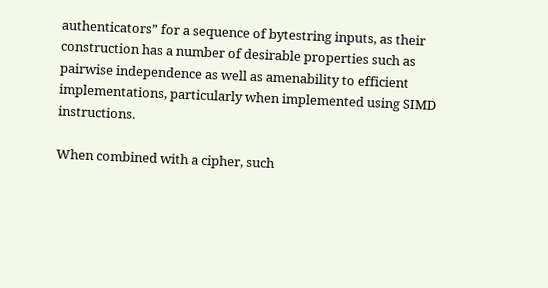authenticators” for a sequence of bytestring inputs, as their construction has a number of desirable properties such as pairwise independence as well as amenability to efficient implementations, particularly when implemented using SIMD instructions.

When combined with a cipher, such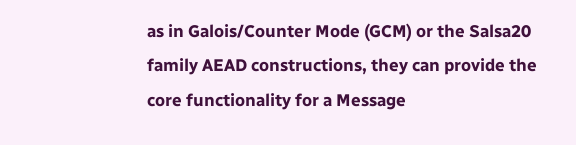as in Galois/Counter Mode (GCM) or the Salsa20 family AEAD constructions, they can provide the core functionality for a Message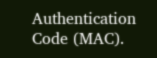Authentication Code (MAC).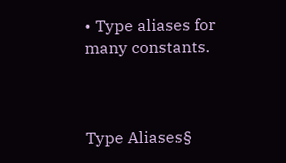• Type aliases for many constants.



Type Aliases§